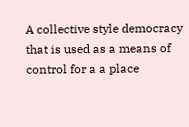A collective style democracy that is used as a means of control for a a place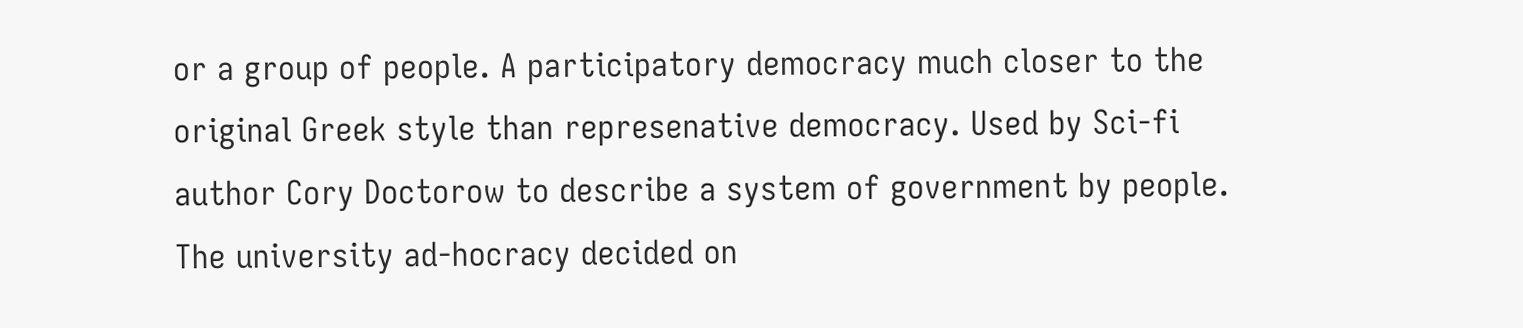or a group of people. A participatory democracy much closer to the original Greek style than represenative democracy. Used by Sci-fi author Cory Doctorow to describe a system of government by people.
The university ad-hocracy decided on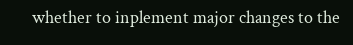whether to inplement major changes to the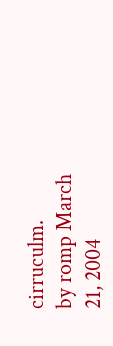cirruculm.
by romp March 21, 2004